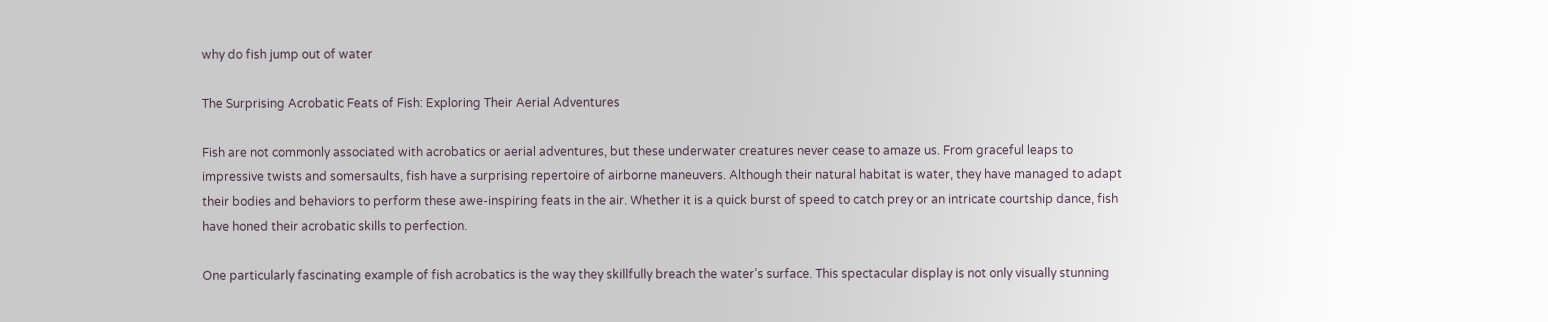why do fish jump out of water

The Surprising Acrobatic Feats of Fish: Exploring Their Aerial Adventures

Fish are not commonly associated with acrobatics or aerial adventures, but these underwater creatures never cease to amaze us. From graceful leaps to impressive twists and somersaults, fish have a surprising repertoire of airborne maneuvers. Although their natural habitat is water, they have managed to adapt their bodies and behaviors to perform these awe-inspiring feats in the air. Whether it is a quick burst of speed to catch prey or an intricate courtship dance, fish have honed their acrobatic skills to perfection.

One particularly fascinating example of fish acrobatics is the way they skillfully breach the water’s surface. This spectacular display is not only visually stunning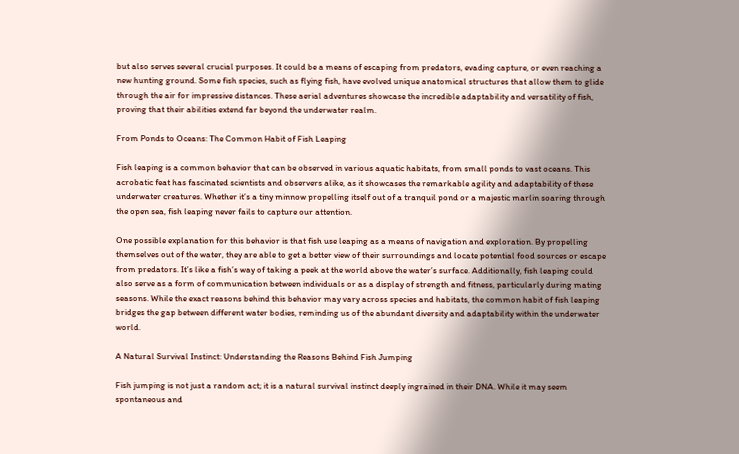but also serves several crucial purposes. It could be a means of escaping from predators, evading capture, or even reaching a new hunting ground. Some fish species, such as flying fish, have evolved unique anatomical structures that allow them to glide through the air for impressive distances. These aerial adventures showcase the incredible adaptability and versatility of fish, proving that their abilities extend far beyond the underwater realm.

From Ponds to Oceans: The Common Habit of Fish Leaping

Fish leaping is a common behavior that can be observed in various aquatic habitats, from small ponds to vast oceans. This acrobatic feat has fascinated scientists and observers alike, as it showcases the remarkable agility and adaptability of these underwater creatures. Whether it’s a tiny minnow propelling itself out of a tranquil pond or a majestic marlin soaring through the open sea, fish leaping never fails to capture our attention.

One possible explanation for this behavior is that fish use leaping as a means of navigation and exploration. By propelling themselves out of the water, they are able to get a better view of their surroundings and locate potential food sources or escape from predators. It’s like a fish’s way of taking a peek at the world above the water’s surface. Additionally, fish leaping could also serve as a form of communication between individuals or as a display of strength and fitness, particularly during mating seasons. While the exact reasons behind this behavior may vary across species and habitats, the common habit of fish leaping bridges the gap between different water bodies, reminding us of the abundant diversity and adaptability within the underwater world.

A Natural Survival Instinct: Understanding the Reasons Behind Fish Jumping

Fish jumping is not just a random act; it is a natural survival instinct deeply ingrained in their DNA. While it may seem spontaneous and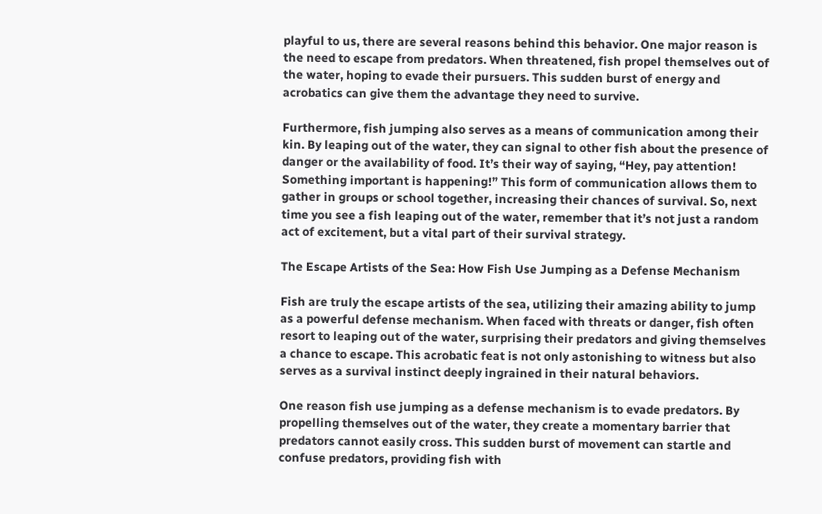playful to us, there are several reasons behind this behavior. One major reason is the need to escape from predators. When threatened, fish propel themselves out of the water, hoping to evade their pursuers. This sudden burst of energy and acrobatics can give them the advantage they need to survive.

Furthermore, fish jumping also serves as a means of communication among their kin. By leaping out of the water, they can signal to other fish about the presence of danger or the availability of food. It’s their way of saying, “Hey, pay attention! Something important is happening!” This form of communication allows them to gather in groups or school together, increasing their chances of survival. So, next time you see a fish leaping out of the water, remember that it’s not just a random act of excitement, but a vital part of their survival strategy.

The Escape Artists of the Sea: How Fish Use Jumping as a Defense Mechanism

Fish are truly the escape artists of the sea, utilizing their amazing ability to jump as a powerful defense mechanism. When faced with threats or danger, fish often resort to leaping out of the water, surprising their predators and giving themselves a chance to escape. This acrobatic feat is not only astonishing to witness but also serves as a survival instinct deeply ingrained in their natural behaviors.

One reason fish use jumping as a defense mechanism is to evade predators. By propelling themselves out of the water, they create a momentary barrier that predators cannot easily cross. This sudden burst of movement can startle and confuse predators, providing fish with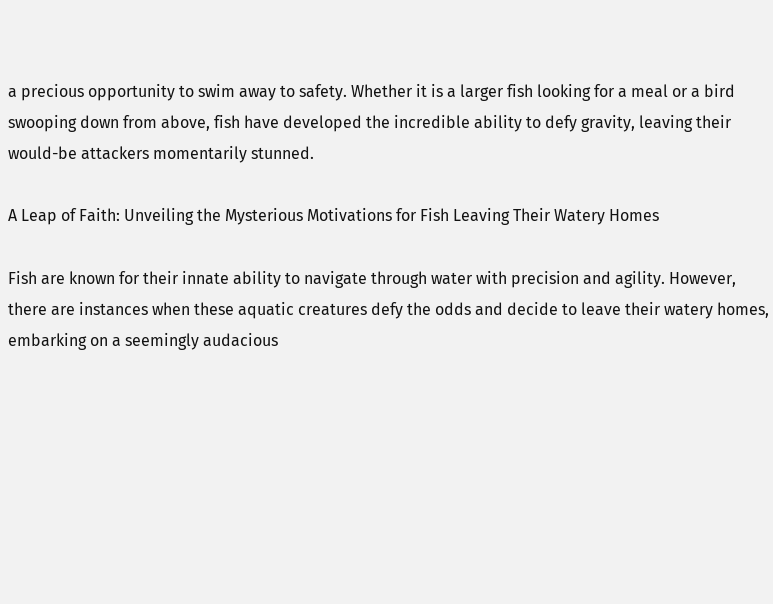a precious opportunity to swim away to safety. Whether it is a larger fish looking for a meal or a bird swooping down from above, fish have developed the incredible ability to defy gravity, leaving their would-be attackers momentarily stunned.

A Leap of Faith: Unveiling the Mysterious Motivations for Fish Leaving Their Watery Homes

Fish are known for their innate ability to navigate through water with precision and agility. However, there are instances when these aquatic creatures defy the odds and decide to leave their watery homes, embarking on a seemingly audacious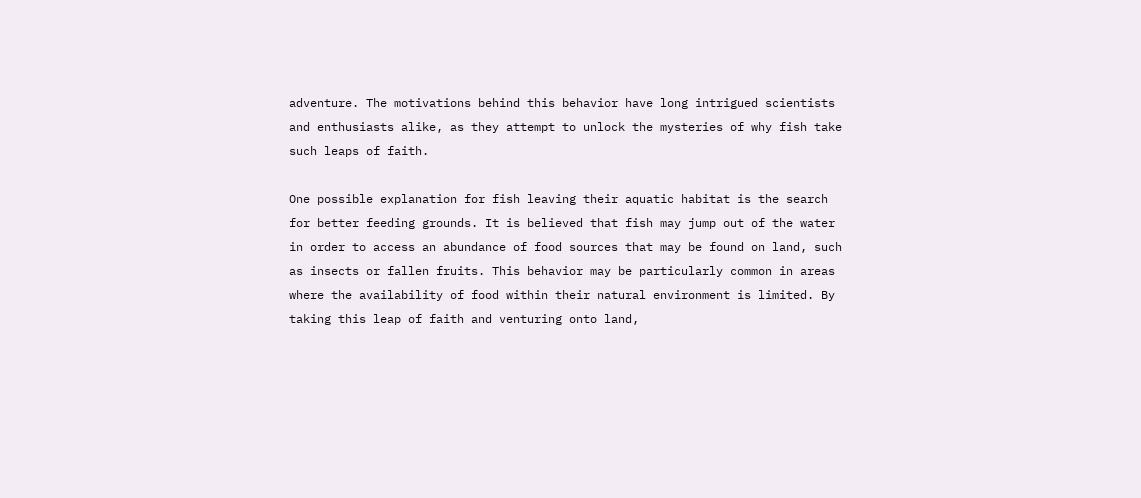adventure. The motivations behind this behavior have long intrigued scientists and enthusiasts alike, as they attempt to unlock the mysteries of why fish take such leaps of faith.

One possible explanation for fish leaving their aquatic habitat is the search for better feeding grounds. It is believed that fish may jump out of the water in order to access an abundance of food sources that may be found on land, such as insects or fallen fruits. This behavior may be particularly common in areas where the availability of food within their natural environment is limited. By taking this leap of faith and venturing onto land,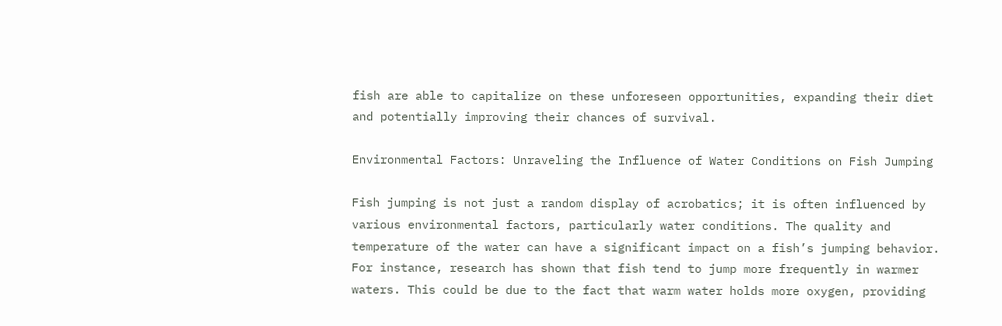fish are able to capitalize on these unforeseen opportunities, expanding their diet and potentially improving their chances of survival.

Environmental Factors: Unraveling the Influence of Water Conditions on Fish Jumping

Fish jumping is not just a random display of acrobatics; it is often influenced by various environmental factors, particularly water conditions. The quality and temperature of the water can have a significant impact on a fish’s jumping behavior. For instance, research has shown that fish tend to jump more frequently in warmer waters. This could be due to the fact that warm water holds more oxygen, providing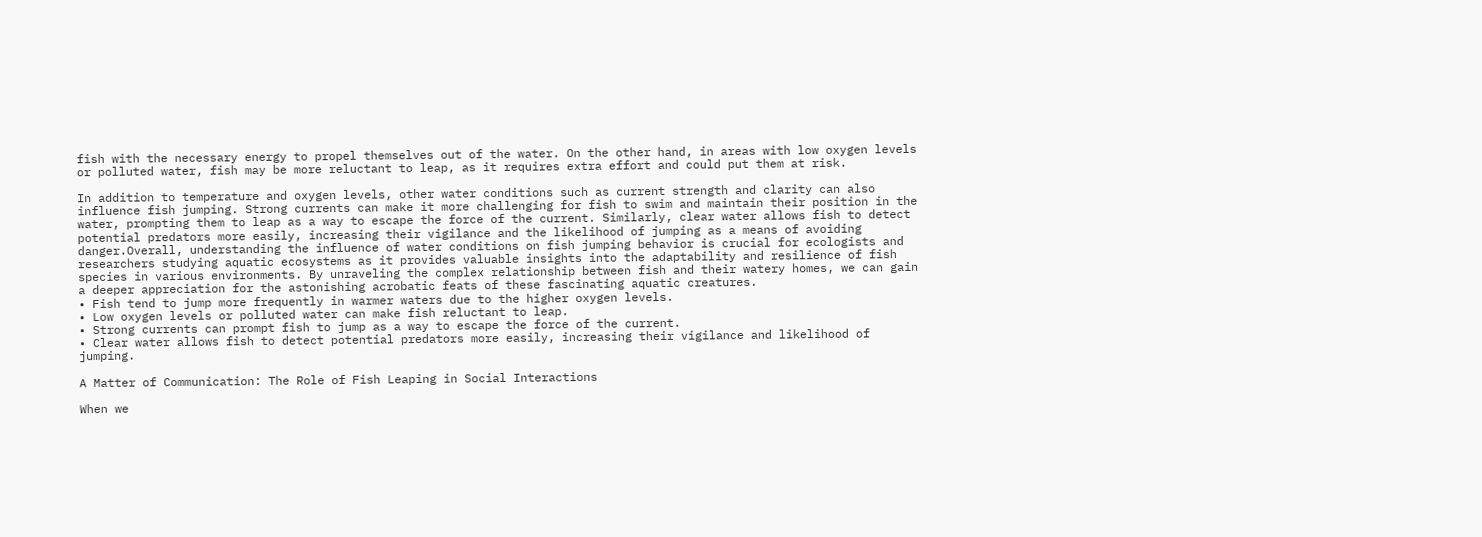fish with the necessary energy to propel themselves out of the water. On the other hand, in areas with low oxygen levels or polluted water, fish may be more reluctant to leap, as it requires extra effort and could put them at risk.

In addition to temperature and oxygen levels, other water conditions such as current strength and clarity can also influence fish jumping. Strong currents can make it more challenging for fish to swim and maintain their position in the water, prompting them to leap as a way to escape the force of the current. Similarly, clear water allows fish to detect potential predators more easily, increasing their vigilance and the likelihood of jumping as a means of avoiding danger.Overall, understanding the influence of water conditions on fish jumping behavior is crucial for ecologists and researchers studying aquatic ecosystems as it provides valuable insights into the adaptability and resilience of fish species in various environments. By unraveling the complex relationship between fish and their watery homes, we can gain a deeper appreciation for the astonishing acrobatic feats of these fascinating aquatic creatures.
• Fish tend to jump more frequently in warmer waters due to the higher oxygen levels.
• Low oxygen levels or polluted water can make fish reluctant to leap.
• Strong currents can prompt fish to jump as a way to escape the force of the current.
• Clear water allows fish to detect potential predators more easily, increasing their vigilance and likelihood of jumping.

A Matter of Communication: The Role of Fish Leaping in Social Interactions

When we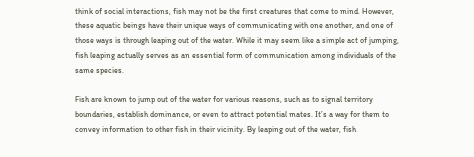think of social interactions, fish may not be the first creatures that come to mind. However, these aquatic beings have their unique ways of communicating with one another, and one of those ways is through leaping out of the water. While it may seem like a simple act of jumping, fish leaping actually serves as an essential form of communication among individuals of the same species.

Fish are known to jump out of the water for various reasons, such as to signal territory boundaries, establish dominance, or even to attract potential mates. It’s a way for them to convey information to other fish in their vicinity. By leaping out of the water, fish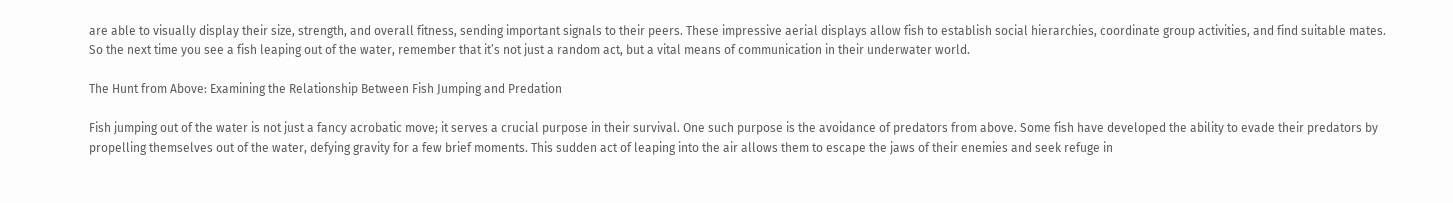are able to visually display their size, strength, and overall fitness, sending important signals to their peers. These impressive aerial displays allow fish to establish social hierarchies, coordinate group activities, and find suitable mates. So the next time you see a fish leaping out of the water, remember that it’s not just a random act, but a vital means of communication in their underwater world.

The Hunt from Above: Examining the Relationship Between Fish Jumping and Predation

Fish jumping out of the water is not just a fancy acrobatic move; it serves a crucial purpose in their survival. One such purpose is the avoidance of predators from above. Some fish have developed the ability to evade their predators by propelling themselves out of the water, defying gravity for a few brief moments. This sudden act of leaping into the air allows them to escape the jaws of their enemies and seek refuge in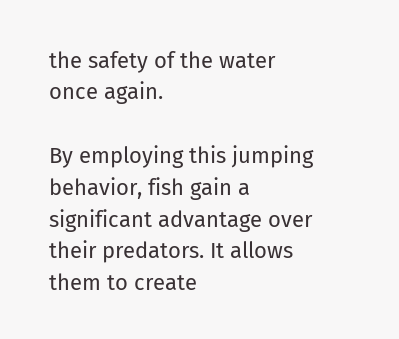the safety of the water once again.

By employing this jumping behavior, fish gain a significant advantage over their predators. It allows them to create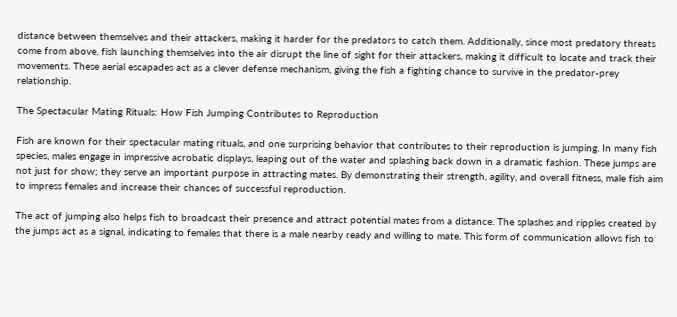distance between themselves and their attackers, making it harder for the predators to catch them. Additionally, since most predatory threats come from above, fish launching themselves into the air disrupt the line of sight for their attackers, making it difficult to locate and track their movements. These aerial escapades act as a clever defense mechanism, giving the fish a fighting chance to survive in the predator-prey relationship.

The Spectacular Mating Rituals: How Fish Jumping Contributes to Reproduction

Fish are known for their spectacular mating rituals, and one surprising behavior that contributes to their reproduction is jumping. In many fish species, males engage in impressive acrobatic displays, leaping out of the water and splashing back down in a dramatic fashion. These jumps are not just for show; they serve an important purpose in attracting mates. By demonstrating their strength, agility, and overall fitness, male fish aim to impress females and increase their chances of successful reproduction.

The act of jumping also helps fish to broadcast their presence and attract potential mates from a distance. The splashes and ripples created by the jumps act as a signal, indicating to females that there is a male nearby ready and willing to mate. This form of communication allows fish to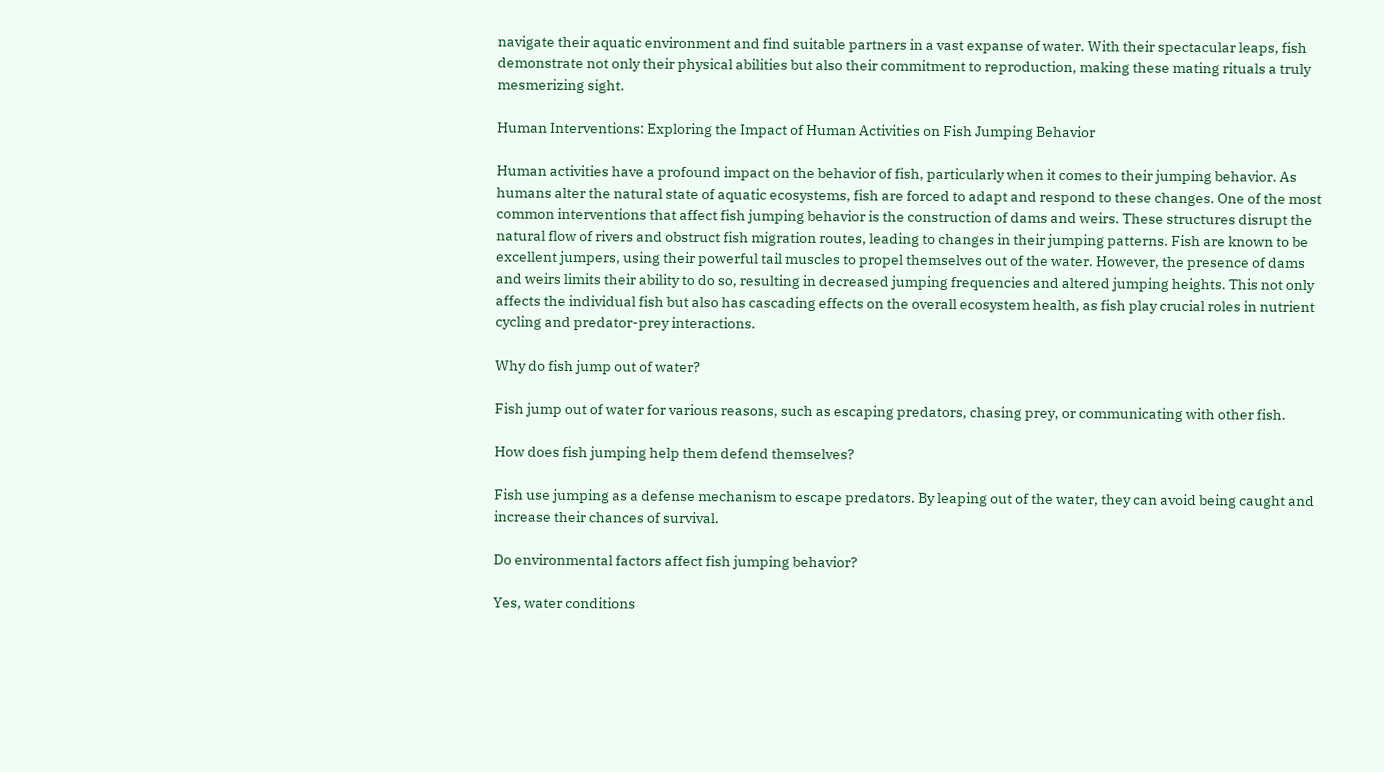navigate their aquatic environment and find suitable partners in a vast expanse of water. With their spectacular leaps, fish demonstrate not only their physical abilities but also their commitment to reproduction, making these mating rituals a truly mesmerizing sight.

Human Interventions: Exploring the Impact of Human Activities on Fish Jumping Behavior

Human activities have a profound impact on the behavior of fish, particularly when it comes to their jumping behavior. As humans alter the natural state of aquatic ecosystems, fish are forced to adapt and respond to these changes. One of the most common interventions that affect fish jumping behavior is the construction of dams and weirs. These structures disrupt the natural flow of rivers and obstruct fish migration routes, leading to changes in their jumping patterns. Fish are known to be excellent jumpers, using their powerful tail muscles to propel themselves out of the water. However, the presence of dams and weirs limits their ability to do so, resulting in decreased jumping frequencies and altered jumping heights. This not only affects the individual fish but also has cascading effects on the overall ecosystem health, as fish play crucial roles in nutrient cycling and predator-prey interactions.

Why do fish jump out of water?

Fish jump out of water for various reasons, such as escaping predators, chasing prey, or communicating with other fish.

How does fish jumping help them defend themselves?

Fish use jumping as a defense mechanism to escape predators. By leaping out of the water, they can avoid being caught and increase their chances of survival.

Do environmental factors affect fish jumping behavior?

Yes, water conditions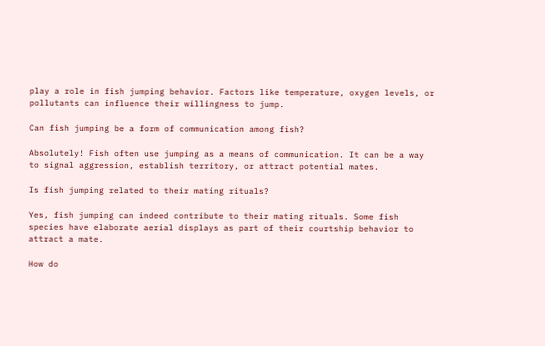play a role in fish jumping behavior. Factors like temperature, oxygen levels, or pollutants can influence their willingness to jump.

Can fish jumping be a form of communication among fish?

Absolutely! Fish often use jumping as a means of communication. It can be a way to signal aggression, establish territory, or attract potential mates.

Is fish jumping related to their mating rituals?

Yes, fish jumping can indeed contribute to their mating rituals. Some fish species have elaborate aerial displays as part of their courtship behavior to attract a mate.

How do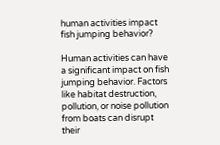human activities impact fish jumping behavior?

Human activities can have a significant impact on fish jumping behavior. Factors like habitat destruction, pollution, or noise pollution from boats can disrupt their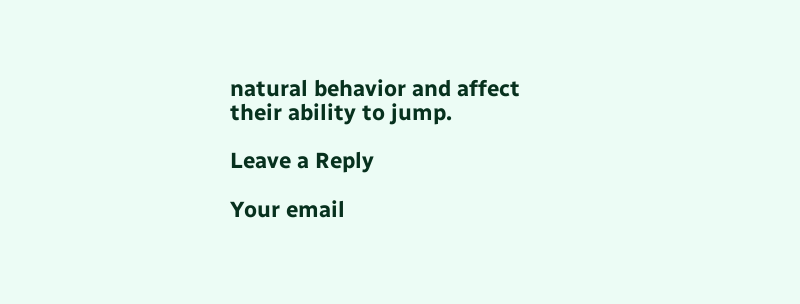natural behavior and affect their ability to jump.

Leave a Reply

Your email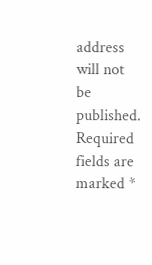address will not be published. Required fields are marked *